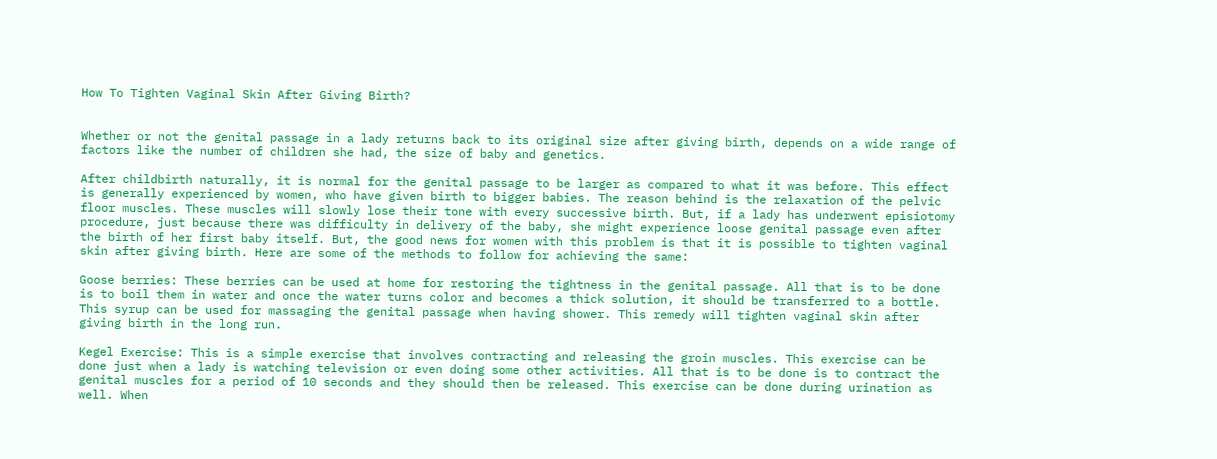How To Tighten Vaginal Skin After Giving Birth?


Whether or not the genital passage in a lady returns back to its original size after giving birth, depends on a wide range of factors like the number of children she had, the size of baby and genetics.

After childbirth naturally, it is normal for the genital passage to be larger as compared to what it was before. This effect is generally experienced by women, who have given birth to bigger babies. The reason behind is the relaxation of the pelvic floor muscles. These muscles will slowly lose their tone with every successive birth. But, if a lady has underwent episiotomy procedure, just because there was difficulty in delivery of the baby, she might experience loose genital passage even after the birth of her first baby itself. But, the good news for women with this problem is that it is possible to tighten vaginal skin after giving birth. Here are some of the methods to follow for achieving the same:

Goose berries: These berries can be used at home for restoring the tightness in the genital passage. All that is to be done is to boil them in water and once the water turns color and becomes a thick solution, it should be transferred to a bottle. This syrup can be used for massaging the genital passage when having shower. This remedy will tighten vaginal skin after giving birth in the long run.

Kegel Exercise: This is a simple exercise that involves contracting and releasing the groin muscles. This exercise can be done just when a lady is watching television or even doing some other activities. All that is to be done is to contract the genital muscles for a period of 10 seconds and they should then be released. This exercise can be done during urination as well. When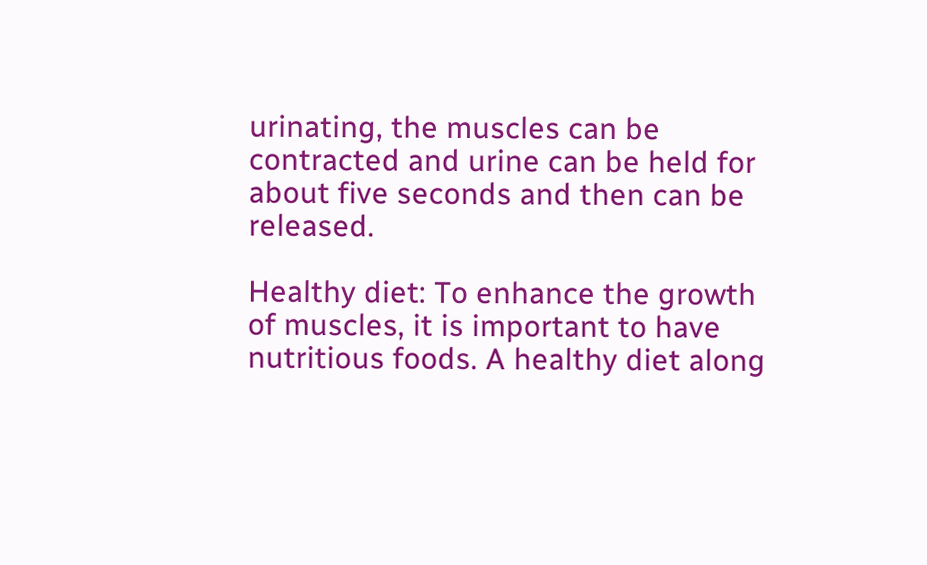urinating, the muscles can be contracted and urine can be held for about five seconds and then can be released.

Healthy diet: To enhance the growth of muscles, it is important to have nutritious foods. A healthy diet along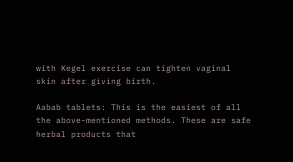with Kegel exercise can tighten vaginal skin after giving birth.

Aabab tablets: This is the easiest of all the above-mentioned methods. These are safe herbal products that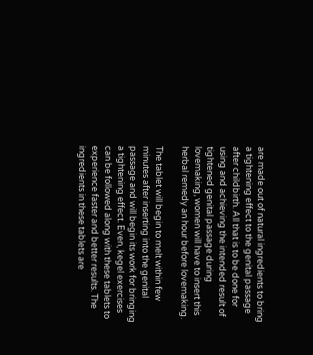are made out of natural ingredients to bring a tightening effect to the genital passage after childbirth. All that is to be done for using and achieving the intended result of tightened genital passage during lovemaking, women will have to insert this herbal remedy an hour before lovemaking.

The tablet will begin to melt within few minutes after inserting into the genital passage and will begin its work for bringing a tightening effect. Even, kegel exercises can be followed along with these tablets to experience faster and better results. The ingredients in these tablets are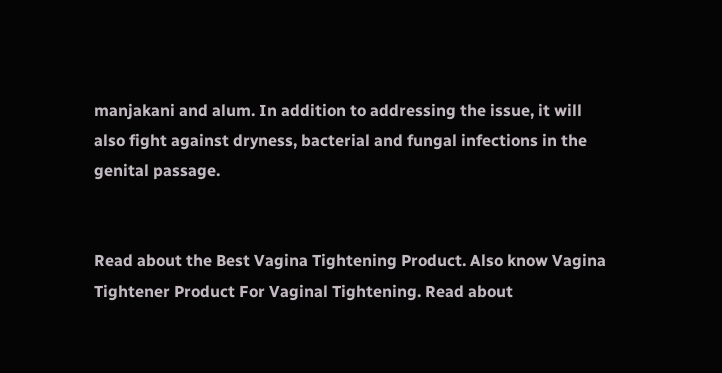manjakani and alum. In addition to addressing the issue, it will also fight against dryness, bacterial and fungal infections in the genital passage.


Read about the Best Vagina Tightening Product. Also know Vagina Tightener Product For Vaginal Tightening. Read about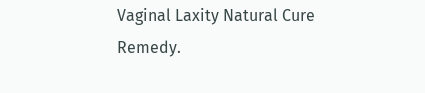Vaginal Laxity Natural Cure Remedy.